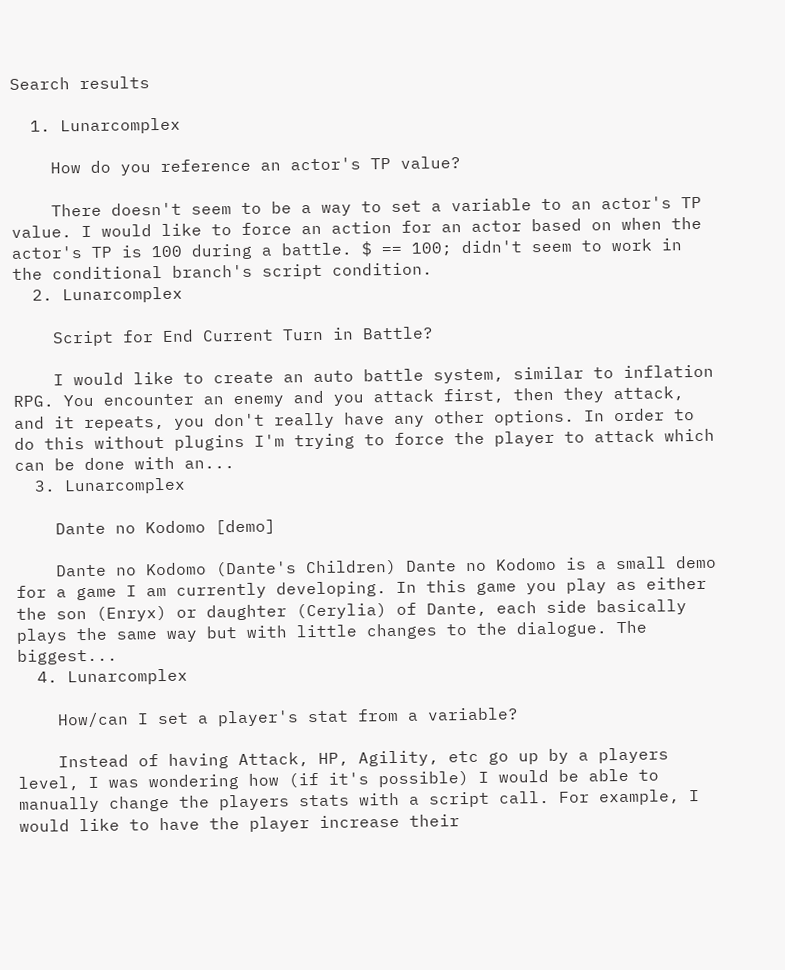Search results

  1. Lunarcomplex

    How do you reference an actor's TP value?

    There doesn't seem to be a way to set a variable to an actor's TP value. I would like to force an action for an actor based on when the actor's TP is 100 during a battle. $ == 100; didn't seem to work in the conditional branch's script condition.
  2. Lunarcomplex

    Script for End Current Turn in Battle?

    I would like to create an auto battle system, similar to inflation RPG. You encounter an enemy and you attack first, then they attack, and it repeats, you don't really have any other options. In order to do this without plugins I'm trying to force the player to attack which can be done with an...
  3. Lunarcomplex

    Dante no Kodomo [demo]

    Dante no Kodomo (Dante's Children) Dante no Kodomo is a small demo for a game I am currently developing. In this game you play as either the son (Enryx) or daughter (Cerylia) of Dante, each side basically plays the same way but with little changes to the dialogue. The biggest...
  4. Lunarcomplex

    How/can I set a player's stat from a variable?

    Instead of having Attack, HP, Agility, etc go up by a players level, I was wondering how (if it's possible) I would be able to manually change the players stats with a script call. For example, I would like to have the player increase their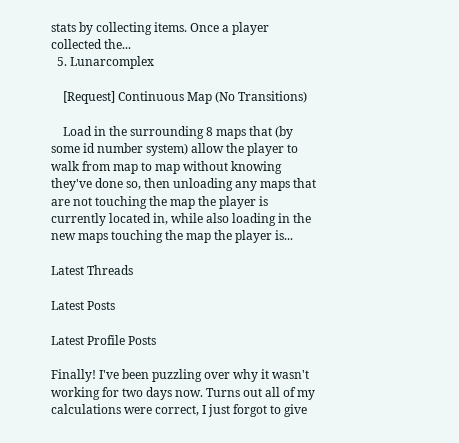stats by collecting items. Once a player collected the...
  5. Lunarcomplex

    [Request] Continuous Map (No Transitions)

    Load in the surrounding 8 maps that (by some id number system) allow the player to walk from map to map without knowing they've done so, then unloading any maps that are not touching the map the player is currently located in, while also loading in the new maps touching the map the player is...

Latest Threads

Latest Posts

Latest Profile Posts

Finally! I've been puzzling over why it wasn't working for two days now. Turns out all of my calculations were correct, I just forgot to give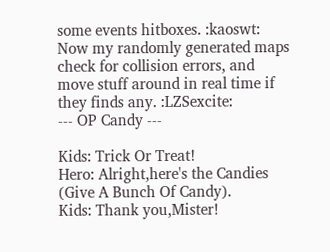some events hitboxes. :kaoswt: Now my randomly generated maps check for collision errors, and move stuff around in real time if they finds any. :LZSexcite:
--- OP Candy ---

Kids: Trick Or Treat!
Hero: Alright,here's the Candies (Give A Bunch Of Candy).
Kids: Thank you,Mister!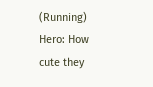(Running)
Hero: How cute they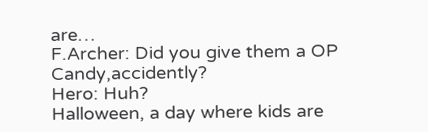are…
F.Archer: Did you give them a OP Candy,accidently?
Hero: Huh?
Halloween, a day where kids are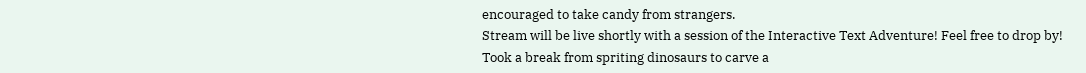encouraged to take candy from strangers.
Stream will be live shortly with a session of the Interactive Text Adventure! Feel free to drop by!
Took a break from spriting dinosaurs to carve a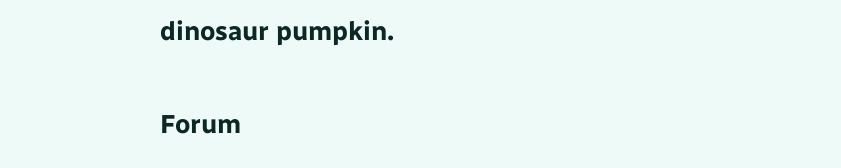dinosaur pumpkin.

Forum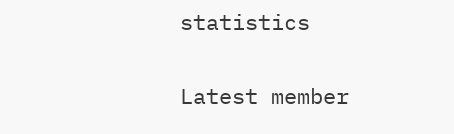statistics

Latest member